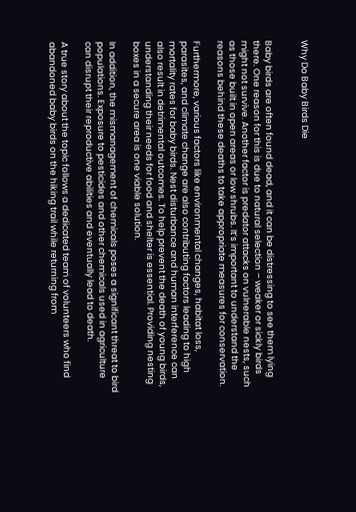Why Do Baby Birds Die


Baby birds are often found dead, and it can be distressing to see them lying there. One reason for this is due to natural selection – weaker or sickly birds might not survive. Another factor is predator attacks on vulnerable nests, such as those built in open areas or low shrubs. It’s important to understand the reasons behind these deaths to take appropriate measures for conservation.

Furthermore, various factors like environmental changes, habitat loss, parasites, and climate change are also contributing factors leading to high mortality rates for baby birds. Nest disturbance and human interference can also result in detrimental outcomes. To help prevent the death of young birds, understanding their needs for food and shelter is essential. Providing nesting boxes in a secure area is one viable solution.

In addition, the mismanagement of chemicals poses a significant threat to bird populations. Exposure to pesticides and other chemicals used in agriculture can disrupt their reproductive abilities and eventually lead to death.

A true story about the topic follows a dedicated team of volunteers who find abandoned baby birds on the hiking trail while returning from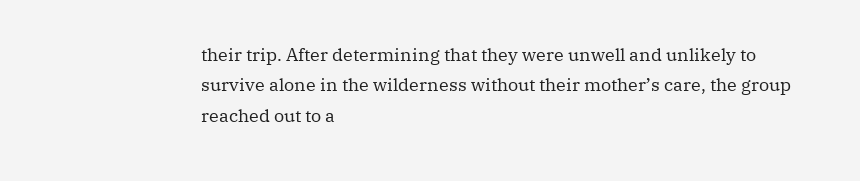their trip. After determining that they were unwell and unlikely to survive alone in the wilderness without their mother’s care, the group reached out to a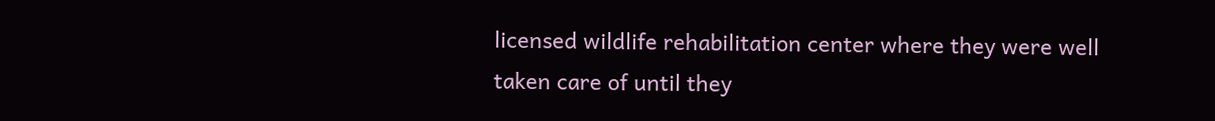licensed wildlife rehabilitation center where they were well taken care of until they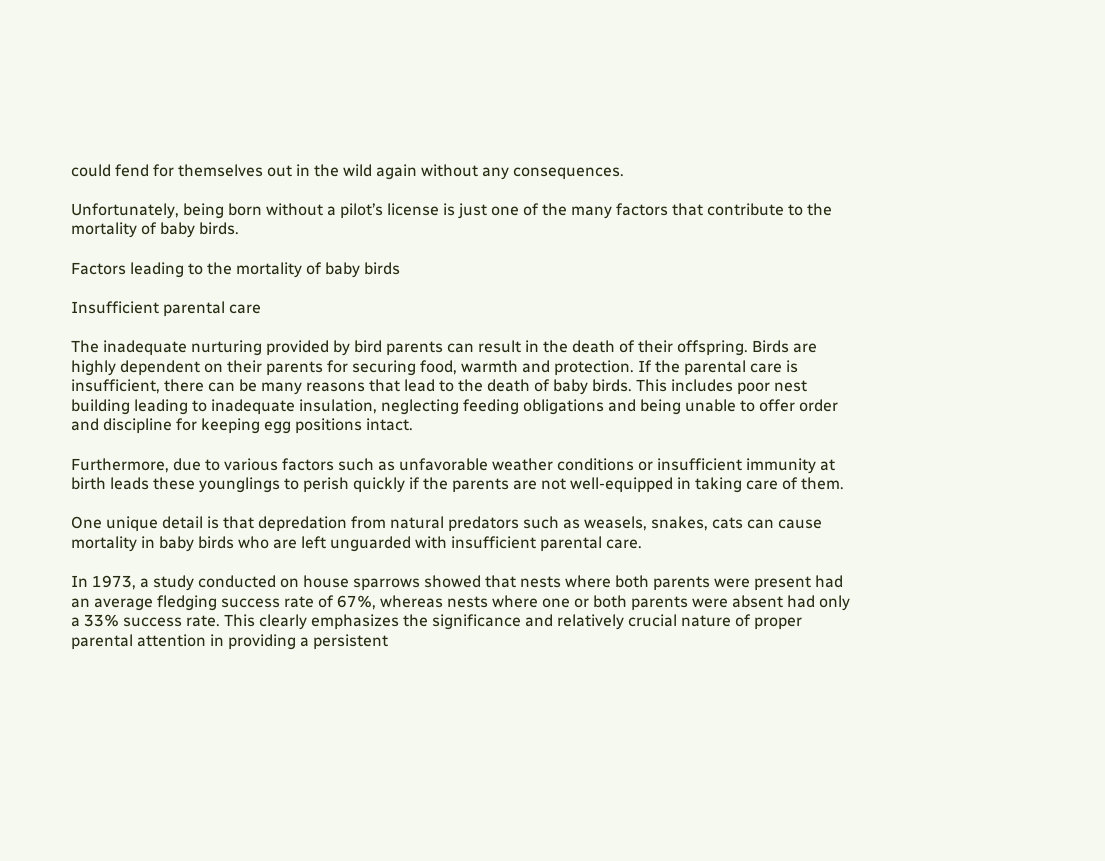could fend for themselves out in the wild again without any consequences.

Unfortunately, being born without a pilot’s license is just one of the many factors that contribute to the mortality of baby birds.

Factors leading to the mortality of baby birds

Insufficient parental care

The inadequate nurturing provided by bird parents can result in the death of their offspring. Birds are highly dependent on their parents for securing food, warmth and protection. If the parental care is insufficient, there can be many reasons that lead to the death of baby birds. This includes poor nest building leading to inadequate insulation, neglecting feeding obligations and being unable to offer order and discipline for keeping egg positions intact.

Furthermore, due to various factors such as unfavorable weather conditions or insufficient immunity at birth leads these younglings to perish quickly if the parents are not well-equipped in taking care of them.

One unique detail is that depredation from natural predators such as weasels, snakes, cats can cause mortality in baby birds who are left unguarded with insufficient parental care.

In 1973, a study conducted on house sparrows showed that nests where both parents were present had an average fledging success rate of 67%, whereas nests where one or both parents were absent had only a 33% success rate. This clearly emphasizes the significance and relatively crucial nature of proper parental attention in providing a persistent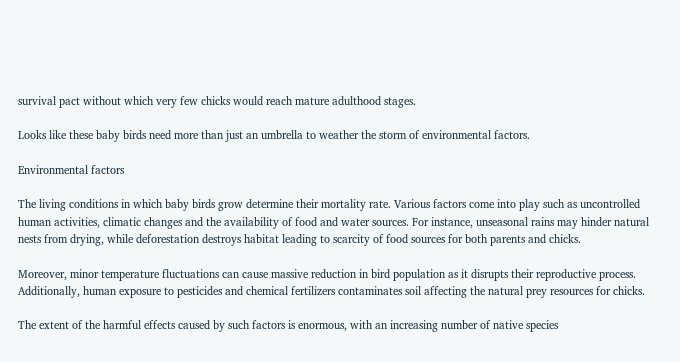survival pact without which very few chicks would reach mature adulthood stages.

Looks like these baby birds need more than just an umbrella to weather the storm of environmental factors.

Environmental factors

The living conditions in which baby birds grow determine their mortality rate. Various factors come into play such as uncontrolled human activities, climatic changes and the availability of food and water sources. For instance, unseasonal rains may hinder natural nests from drying, while deforestation destroys habitat leading to scarcity of food sources for both parents and chicks.

Moreover, minor temperature fluctuations can cause massive reduction in bird population as it disrupts their reproductive process. Additionally, human exposure to pesticides and chemical fertilizers contaminates soil affecting the natural prey resources for chicks.

The extent of the harmful effects caused by such factors is enormous, with an increasing number of native species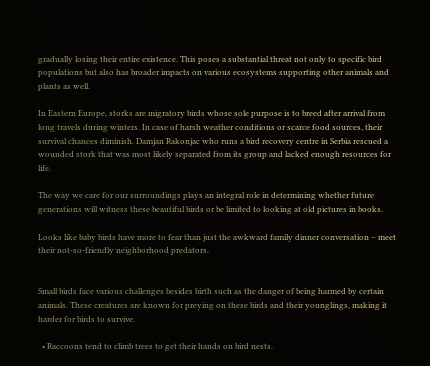gradually losing their entire existence. This poses a substantial threat not only to specific bird populations but also has broader impacts on various ecosystems supporting other animals and plants as well.

In Eastern Europe, storks are migratory birds whose sole purpose is to breed after arrival from long travels during winters. In case of harsh weather conditions or scarce food sources, their survival chances diminish. Damjan Rakonjac who runs a bird recovery centre in Serbia rescued a wounded stork that was most likely separated from its group and lacked enough resources for life.

The way we care for our surroundings plays an integral role in determining whether future generations will witness these beautiful birds or be limited to looking at old pictures in books.

Looks like baby birds have more to fear than just the awkward family dinner conversation – meet their not-so-friendly neighborhood predators.


Small birds face various challenges besides birth such as the danger of being harmed by certain animals. These creatures are known for preying on these birds and their younglings, making it harder for birds to survive.

  • Raccoons tend to climb trees to get their hands on bird nests.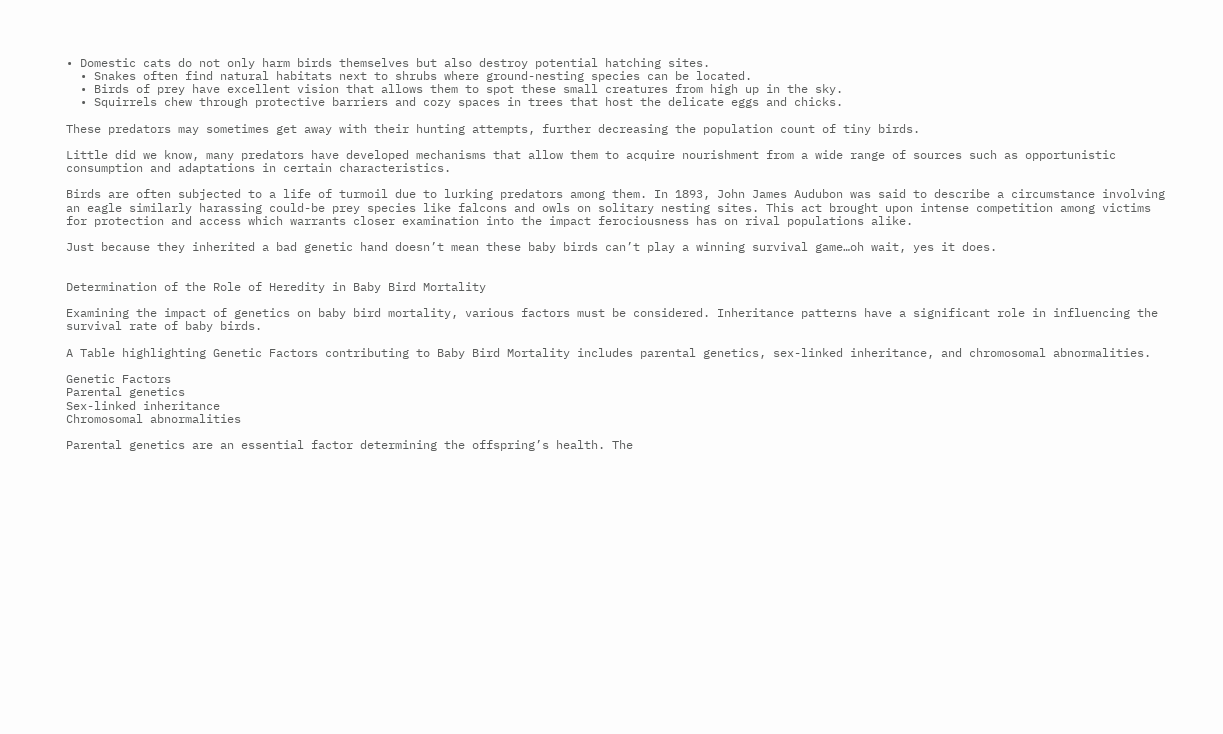• Domestic cats do not only harm birds themselves but also destroy potential hatching sites.
  • Snakes often find natural habitats next to shrubs where ground-nesting species can be located.
  • Birds of prey have excellent vision that allows them to spot these small creatures from high up in the sky.
  • Squirrels chew through protective barriers and cozy spaces in trees that host the delicate eggs and chicks.

These predators may sometimes get away with their hunting attempts, further decreasing the population count of tiny birds.

Little did we know, many predators have developed mechanisms that allow them to acquire nourishment from a wide range of sources such as opportunistic consumption and adaptations in certain characteristics.

Birds are often subjected to a life of turmoil due to lurking predators among them. In 1893, John James Audubon was said to describe a circumstance involving an eagle similarly harassing could-be prey species like falcons and owls on solitary nesting sites. This act brought upon intense competition among victims for protection and access which warrants closer examination into the impact ferociousness has on rival populations alike.

Just because they inherited a bad genetic hand doesn’t mean these baby birds can’t play a winning survival game…oh wait, yes it does.


Determination of the Role of Heredity in Baby Bird Mortality

Examining the impact of genetics on baby bird mortality, various factors must be considered. Inheritance patterns have a significant role in influencing the survival rate of baby birds.

A Table highlighting Genetic Factors contributing to Baby Bird Mortality includes parental genetics, sex-linked inheritance, and chromosomal abnormalities.

Genetic Factors
Parental genetics
Sex-linked inheritance
Chromosomal abnormalities

Parental genetics are an essential factor determining the offspring’s health. The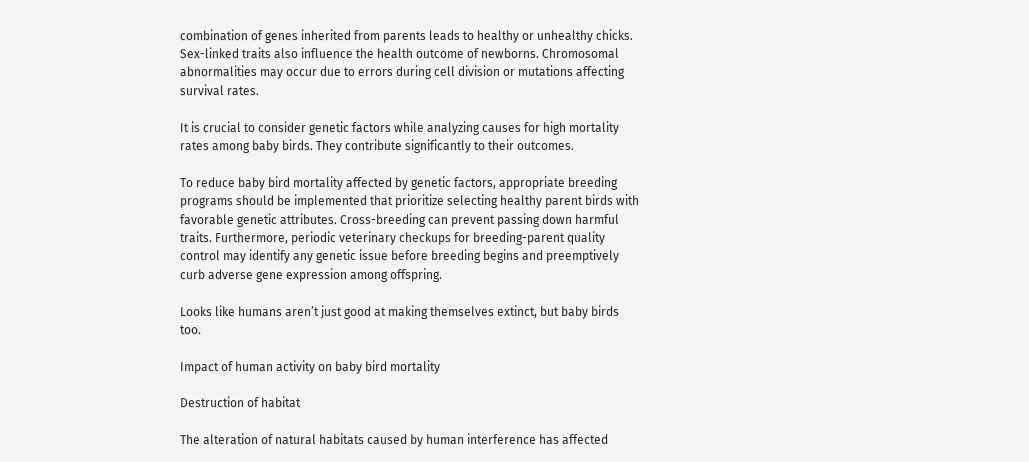combination of genes inherited from parents leads to healthy or unhealthy chicks. Sex-linked traits also influence the health outcome of newborns. Chromosomal abnormalities may occur due to errors during cell division or mutations affecting survival rates.

It is crucial to consider genetic factors while analyzing causes for high mortality rates among baby birds. They contribute significantly to their outcomes.

To reduce baby bird mortality affected by genetic factors, appropriate breeding programs should be implemented that prioritize selecting healthy parent birds with favorable genetic attributes. Cross-breeding can prevent passing down harmful traits. Furthermore, periodic veterinary checkups for breeding-parent quality control may identify any genetic issue before breeding begins and preemptively curb adverse gene expression among offspring.

Looks like humans aren’t just good at making themselves extinct, but baby birds too.

Impact of human activity on baby bird mortality

Destruction of habitat

The alteration of natural habitats caused by human interference has affected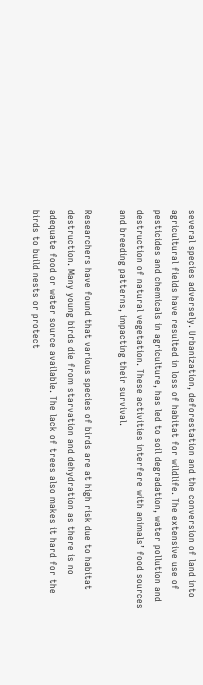several species adversely. Urbanization, deforestation and the conversion of land into agricultural fields have resulted in loss of habitat for wildlife. The extensive use of pesticides and chemicals in agriculture, has led to soil degradation, water pollution and destruction of natural vegetation. These activities interfere with animals’ food sources and breeding patterns, impacting their survival.

Researchers have found that various species of birds are at high risk due to habitat destruction. Many young birds die from starvation and dehydration as there is no adequate food or water source available. The lack of trees also makes it hard for the birds to build nests or protect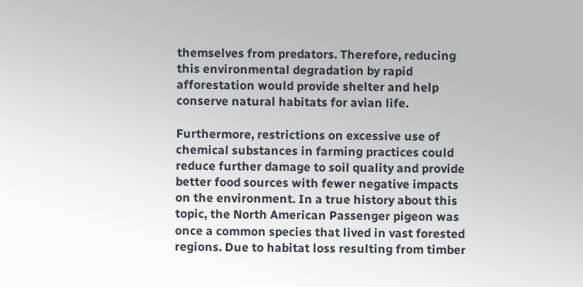themselves from predators. Therefore, reducing this environmental degradation by rapid afforestation would provide shelter and help conserve natural habitats for avian life.

Furthermore, restrictions on excessive use of chemical substances in farming practices could reduce further damage to soil quality and provide better food sources with fewer negative impacts on the environment. In a true history about this topic, the North American Passenger pigeon was once a common species that lived in vast forested regions. Due to habitat loss resulting from timber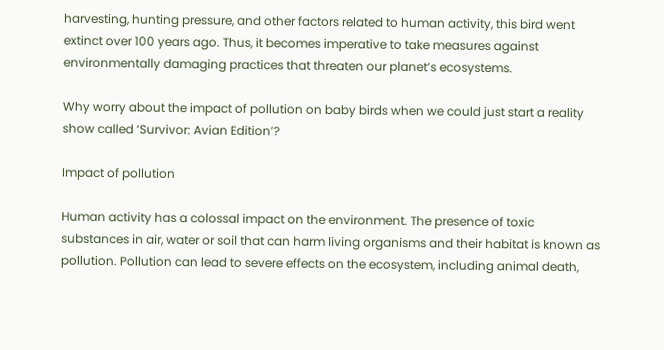harvesting, hunting pressure, and other factors related to human activity, this bird went extinct over 100 years ago. Thus, it becomes imperative to take measures against environmentally damaging practices that threaten our planet’s ecosystems.

Why worry about the impact of pollution on baby birds when we could just start a reality show called ‘Survivor: Avian Edition’?

Impact of pollution

Human activity has a colossal impact on the environment. The presence of toxic substances in air, water or soil that can harm living organisms and their habitat is known as pollution. Pollution can lead to severe effects on the ecosystem, including animal death,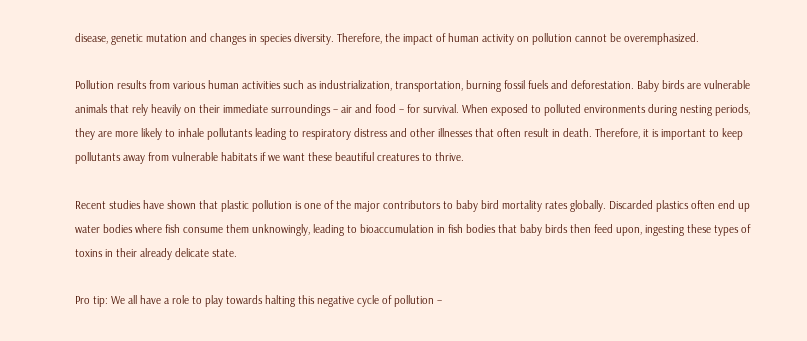disease, genetic mutation and changes in species diversity. Therefore, the impact of human activity on pollution cannot be overemphasized.

Pollution results from various human activities such as industrialization, transportation, burning fossil fuels and deforestation. Baby birds are vulnerable animals that rely heavily on their immediate surroundings – air and food – for survival. When exposed to polluted environments during nesting periods, they are more likely to inhale pollutants leading to respiratory distress and other illnesses that often result in death. Therefore, it is important to keep pollutants away from vulnerable habitats if we want these beautiful creatures to thrive.

Recent studies have shown that plastic pollution is one of the major contributors to baby bird mortality rates globally. Discarded plastics often end up water bodies where fish consume them unknowingly, leading to bioaccumulation in fish bodies that baby birds then feed upon, ingesting these types of toxins in their already delicate state.

Pro tip: We all have a role to play towards halting this negative cycle of pollution –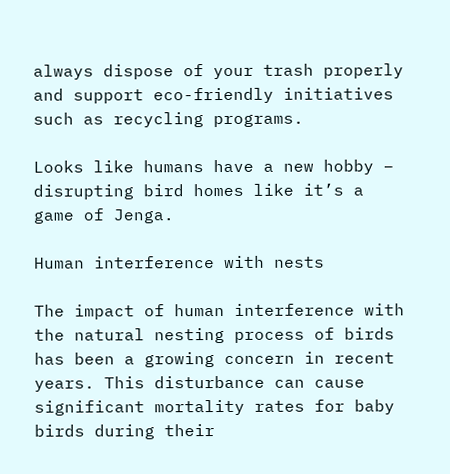always dispose of your trash properly and support eco-friendly initiatives such as recycling programs.

Looks like humans have a new hobby – disrupting bird homes like it’s a game of Jenga.

Human interference with nests

The impact of human interference with the natural nesting process of birds has been a growing concern in recent years. This disturbance can cause significant mortality rates for baby birds during their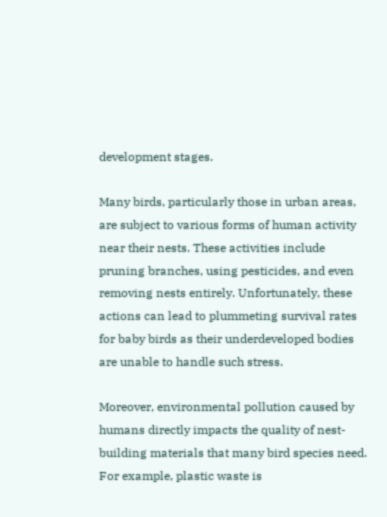development stages.

Many birds, particularly those in urban areas, are subject to various forms of human activity near their nests. These activities include pruning branches, using pesticides, and even removing nests entirely. Unfortunately, these actions can lead to plummeting survival rates for baby birds as their underdeveloped bodies are unable to handle such stress.

Moreover, environmental pollution caused by humans directly impacts the quality of nest-building materials that many bird species need. For example, plastic waste is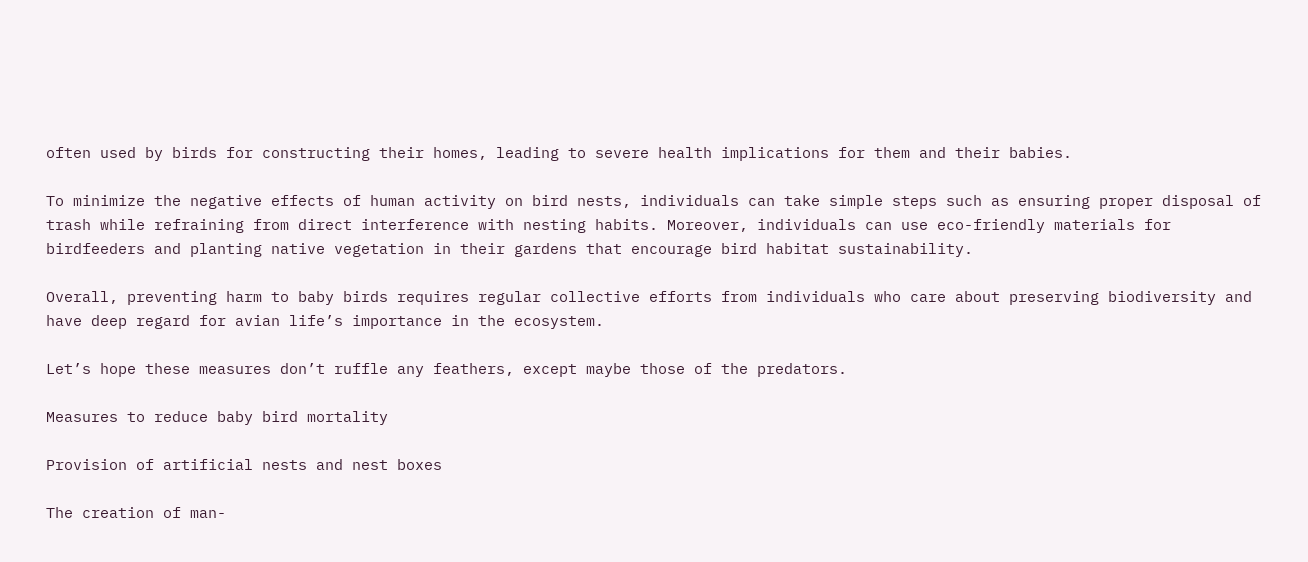often used by birds for constructing their homes, leading to severe health implications for them and their babies.

To minimize the negative effects of human activity on bird nests, individuals can take simple steps such as ensuring proper disposal of trash while refraining from direct interference with nesting habits. Moreover, individuals can use eco-friendly materials for birdfeeders and planting native vegetation in their gardens that encourage bird habitat sustainability.

Overall, preventing harm to baby birds requires regular collective efforts from individuals who care about preserving biodiversity and have deep regard for avian life’s importance in the ecosystem.

Let’s hope these measures don’t ruffle any feathers, except maybe those of the predators.

Measures to reduce baby bird mortality

Provision of artificial nests and nest boxes

The creation of man-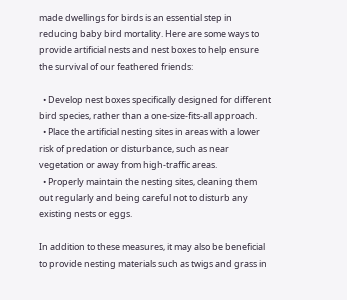made dwellings for birds is an essential step in reducing baby bird mortality. Here are some ways to provide artificial nests and nest boxes to help ensure the survival of our feathered friends:

  • Develop nest boxes specifically designed for different bird species, rather than a one-size-fits-all approach.
  • Place the artificial nesting sites in areas with a lower risk of predation or disturbance, such as near vegetation or away from high-traffic areas.
  • Properly maintain the nesting sites, cleaning them out regularly and being careful not to disturb any existing nests or eggs.

In addition to these measures, it may also be beneficial to provide nesting materials such as twigs and grass in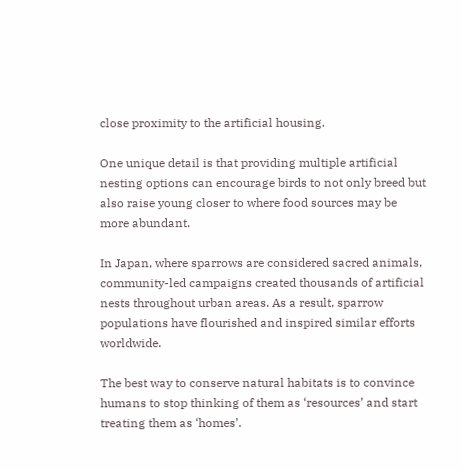close proximity to the artificial housing.

One unique detail is that providing multiple artificial nesting options can encourage birds to not only breed but also raise young closer to where food sources may be more abundant.

In Japan, where sparrows are considered sacred animals, community-led campaigns created thousands of artificial nests throughout urban areas. As a result, sparrow populations have flourished and inspired similar efforts worldwide.

The best way to conserve natural habitats is to convince humans to stop thinking of them as ‘resources’ and start treating them as ‘homes’.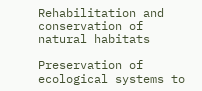Rehabilitation and conservation of natural habitats

Preservation of ecological systems to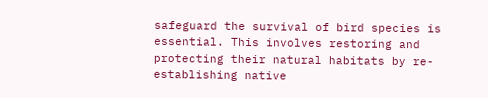safeguard the survival of bird species is essential. This involves restoring and protecting their natural habitats by re-establishing native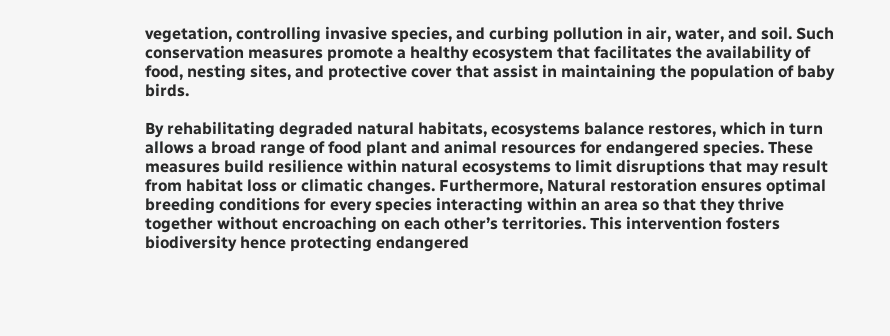vegetation, controlling invasive species, and curbing pollution in air, water, and soil. Such conservation measures promote a healthy ecosystem that facilitates the availability of food, nesting sites, and protective cover that assist in maintaining the population of baby birds.

By rehabilitating degraded natural habitats, ecosystems balance restores, which in turn allows a broad range of food plant and animal resources for endangered species. These measures build resilience within natural ecosystems to limit disruptions that may result from habitat loss or climatic changes. Furthermore, Natural restoration ensures optimal breeding conditions for every species interacting within an area so that they thrive together without encroaching on each other’s territories. This intervention fosters biodiversity hence protecting endangered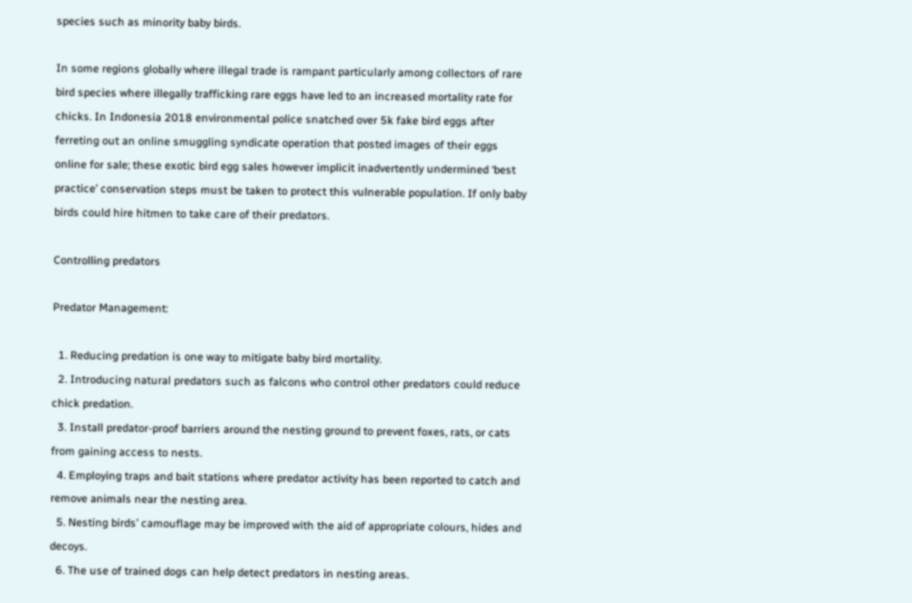species such as minority baby birds.

In some regions globally where illegal trade is rampant particularly among collectors of rare bird species where illegally trafficking rare eggs have led to an increased mortality rate for chicks. In Indonesia 2018 environmental police snatched over 5k fake bird eggs after ferreting out an online smuggling syndicate operation that posted images of their eggs online for sale; these exotic bird egg sales however implicit inadvertently undermined ‘best practice’ conservation steps must be taken to protect this vulnerable population. If only baby birds could hire hitmen to take care of their predators.

Controlling predators

Predator Management:

  1. Reducing predation is one way to mitigate baby bird mortality.
  2. Introducing natural predators such as falcons who control other predators could reduce chick predation.
  3. Install predator-proof barriers around the nesting ground to prevent foxes, rats, or cats from gaining access to nests.
  4. Employing traps and bait stations where predator activity has been reported to catch and remove animals near the nesting area.
  5. Nesting birds’ camouflage may be improved with the aid of appropriate colours, hides and decoys.
  6. The use of trained dogs can help detect predators in nesting areas.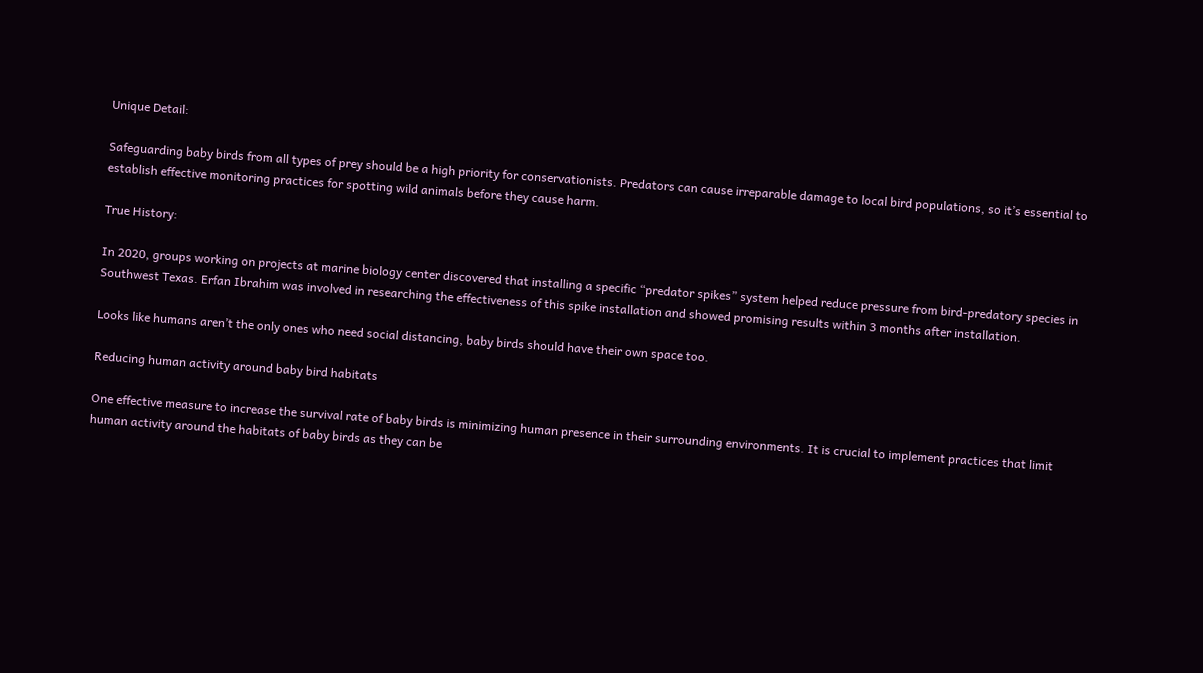Unique Detail:

Safeguarding baby birds from all types of prey should be a high priority for conservationists. Predators can cause irreparable damage to local bird populations, so it’s essential to establish effective monitoring practices for spotting wild animals before they cause harm.

True History:

In 2020, groups working on projects at marine biology center discovered that installing a specific “predator spikes” system helped reduce pressure from bird-predatory species in Southwest Texas. Erfan Ibrahim was involved in researching the effectiveness of this spike installation and showed promising results within 3 months after installation.

Looks like humans aren’t the only ones who need social distancing, baby birds should have their own space too.

Reducing human activity around baby bird habitats

One effective measure to increase the survival rate of baby birds is minimizing human presence in their surrounding environments. It is crucial to implement practices that limit human activity around the habitats of baby birds as they can be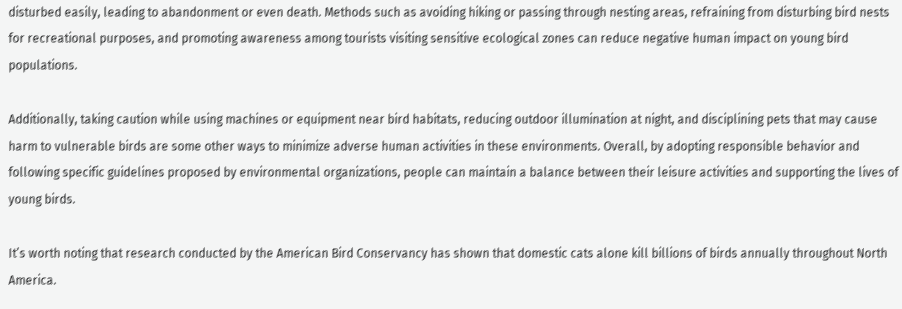disturbed easily, leading to abandonment or even death. Methods such as avoiding hiking or passing through nesting areas, refraining from disturbing bird nests for recreational purposes, and promoting awareness among tourists visiting sensitive ecological zones can reduce negative human impact on young bird populations.

Additionally, taking caution while using machines or equipment near bird habitats, reducing outdoor illumination at night, and disciplining pets that may cause harm to vulnerable birds are some other ways to minimize adverse human activities in these environments. Overall, by adopting responsible behavior and following specific guidelines proposed by environmental organizations, people can maintain a balance between their leisure activities and supporting the lives of young birds.

It’s worth noting that research conducted by the American Bird Conservancy has shown that domestic cats alone kill billions of birds annually throughout North America.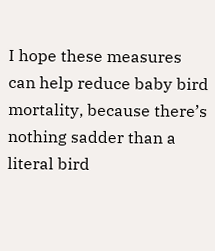I hope these measures can help reduce baby bird mortality, because there’s nothing sadder than a literal bird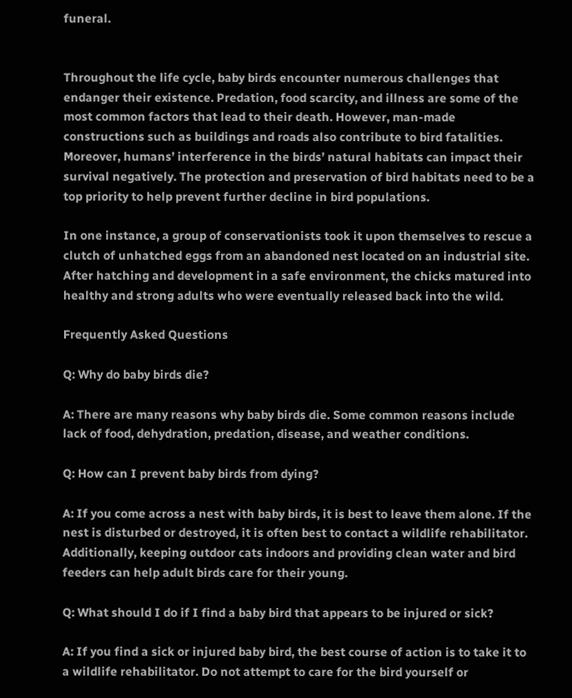funeral.


Throughout the life cycle, baby birds encounter numerous challenges that endanger their existence. Predation, food scarcity, and illness are some of the most common factors that lead to their death. However, man-made constructions such as buildings and roads also contribute to bird fatalities. Moreover, humans’ interference in the birds’ natural habitats can impact their survival negatively. The protection and preservation of bird habitats need to be a top priority to help prevent further decline in bird populations.

In one instance, a group of conservationists took it upon themselves to rescue a clutch of unhatched eggs from an abandoned nest located on an industrial site. After hatching and development in a safe environment, the chicks matured into healthy and strong adults who were eventually released back into the wild.

Frequently Asked Questions

Q: Why do baby birds die?

A: There are many reasons why baby birds die. Some common reasons include lack of food, dehydration, predation, disease, and weather conditions.

Q: How can I prevent baby birds from dying?

A: If you come across a nest with baby birds, it is best to leave them alone. If the nest is disturbed or destroyed, it is often best to contact a wildlife rehabilitator. Additionally, keeping outdoor cats indoors and providing clean water and bird feeders can help adult birds care for their young.

Q: What should I do if I find a baby bird that appears to be injured or sick?

A: If you find a sick or injured baby bird, the best course of action is to take it to a wildlife rehabilitator. Do not attempt to care for the bird yourself or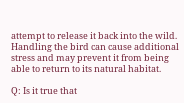attempt to release it back into the wild. Handling the bird can cause additional stress and may prevent it from being able to return to its natural habitat.

Q: Is it true that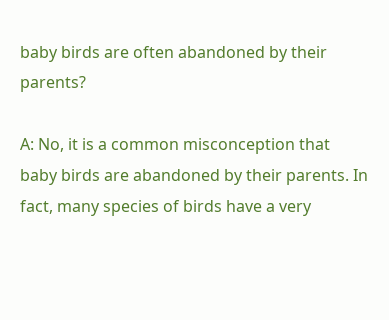baby birds are often abandoned by their parents?

A: No, it is a common misconception that baby birds are abandoned by their parents. In fact, many species of birds have a very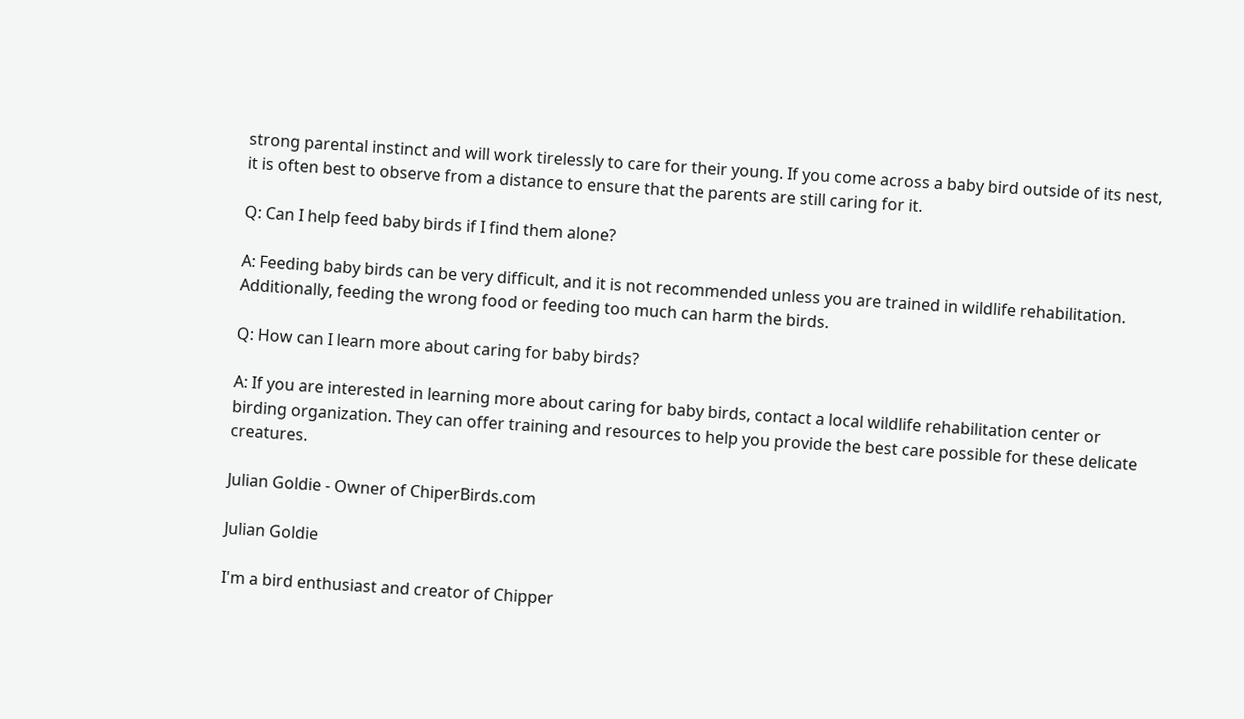strong parental instinct and will work tirelessly to care for their young. If you come across a baby bird outside of its nest, it is often best to observe from a distance to ensure that the parents are still caring for it.

Q: Can I help feed baby birds if I find them alone?

A: Feeding baby birds can be very difficult, and it is not recommended unless you are trained in wildlife rehabilitation. Additionally, feeding the wrong food or feeding too much can harm the birds.

Q: How can I learn more about caring for baby birds?

A: If you are interested in learning more about caring for baby birds, contact a local wildlife rehabilitation center or birding organization. They can offer training and resources to help you provide the best care possible for these delicate creatures.

Julian Goldie - Owner of ChiperBirds.com

Julian Goldie

I'm a bird enthusiast and creator of Chipper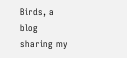Birds, a blog sharing my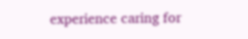experience caring for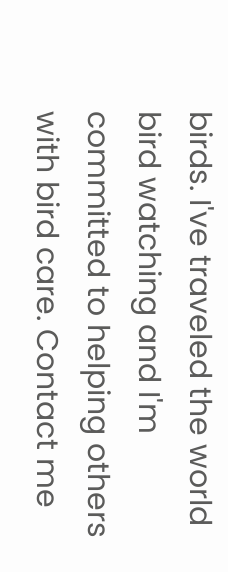birds. I've traveled the world bird watching and I'm committed to helping others with bird care. Contact me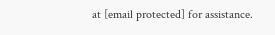at [email protected] for assistance.